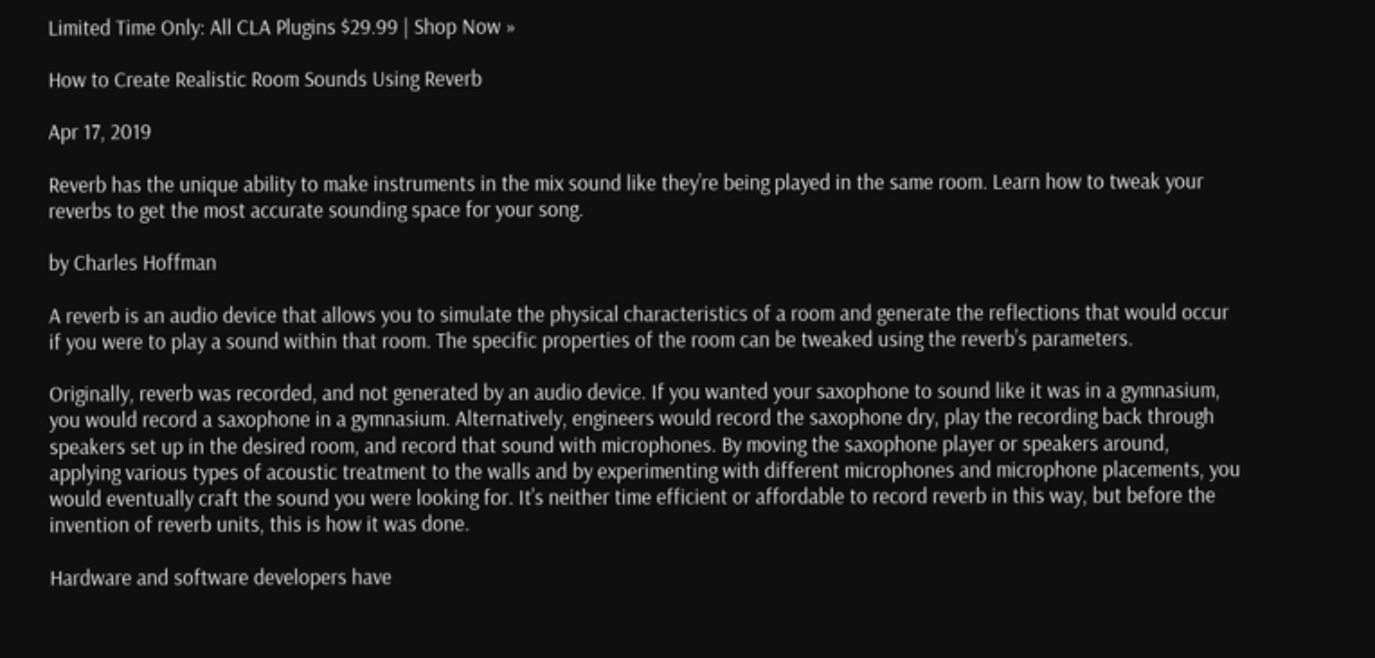Limited Time Only: All CLA Plugins $29.99 | Shop Now »

How to Create Realistic Room Sounds Using Reverb

Apr 17, 2019

Reverb has the unique ability to make instruments in the mix sound like they’re being played in the same room. Learn how to tweak your reverbs to get the most accurate sounding space for your song.

by Charles Hoffman

A reverb is an audio device that allows you to simulate the physical characteristics of a room and generate the reflections that would occur if you were to play a sound within that room. The specific properties of the room can be tweaked using the reverb’s parameters.

Originally, reverb was recorded, and not generated by an audio device. If you wanted your saxophone to sound like it was in a gymnasium, you would record a saxophone in a gymnasium. Alternatively, engineers would record the saxophone dry, play the recording back through speakers set up in the desired room, and record that sound with microphones. By moving the saxophone player or speakers around, applying various types of acoustic treatment to the walls and by experimenting with different microphones and microphone placements, you would eventually craft the sound you were looking for. It’s neither time efficient or affordable to record reverb in this way, but before the invention of reverb units, this is how it was done.

Hardware and software developers have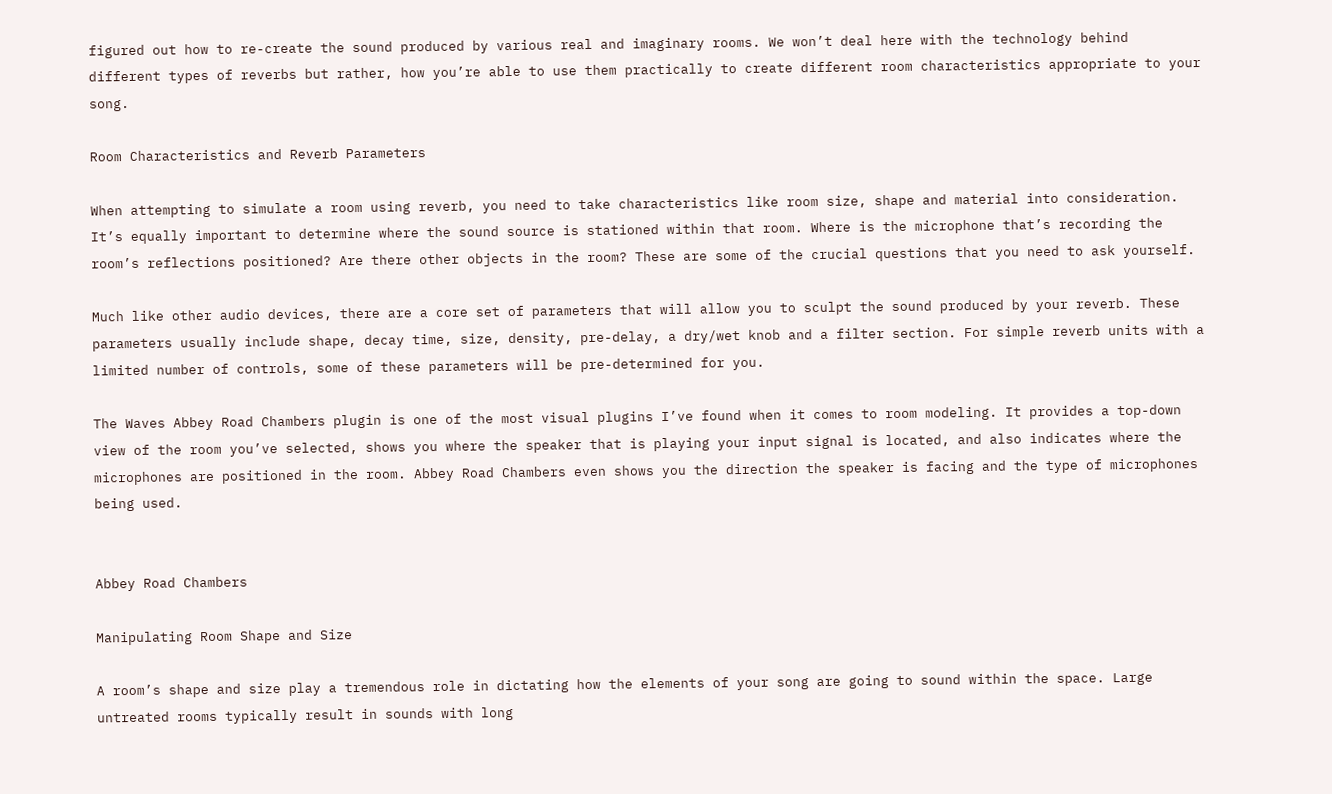figured out how to re-create the sound produced by various real and imaginary rooms. We won’t deal here with the technology behind different types of reverbs but rather, how you’re able to use them practically to create different room characteristics appropriate to your song.

Room Characteristics and Reverb Parameters

When attempting to simulate a room using reverb, you need to take characteristics like room size, shape and material into consideration. It’s equally important to determine where the sound source is stationed within that room. Where is the microphone that’s recording the room’s reflections positioned? Are there other objects in the room? These are some of the crucial questions that you need to ask yourself.

Much like other audio devices, there are a core set of parameters that will allow you to sculpt the sound produced by your reverb. These parameters usually include shape, decay time, size, density, pre-delay, a dry/wet knob and a filter section. For simple reverb units with a limited number of controls, some of these parameters will be pre-determined for you.

The Waves Abbey Road Chambers plugin is one of the most visual plugins I’ve found when it comes to room modeling. It provides a top-down view of the room you’ve selected, shows you where the speaker that is playing your input signal is located, and also indicates where the microphones are positioned in the room. Abbey Road Chambers even shows you the direction the speaker is facing and the type of microphones being used.


Abbey Road Chambers

Manipulating Room Shape and Size

A room’s shape and size play a tremendous role in dictating how the elements of your song are going to sound within the space. Large untreated rooms typically result in sounds with long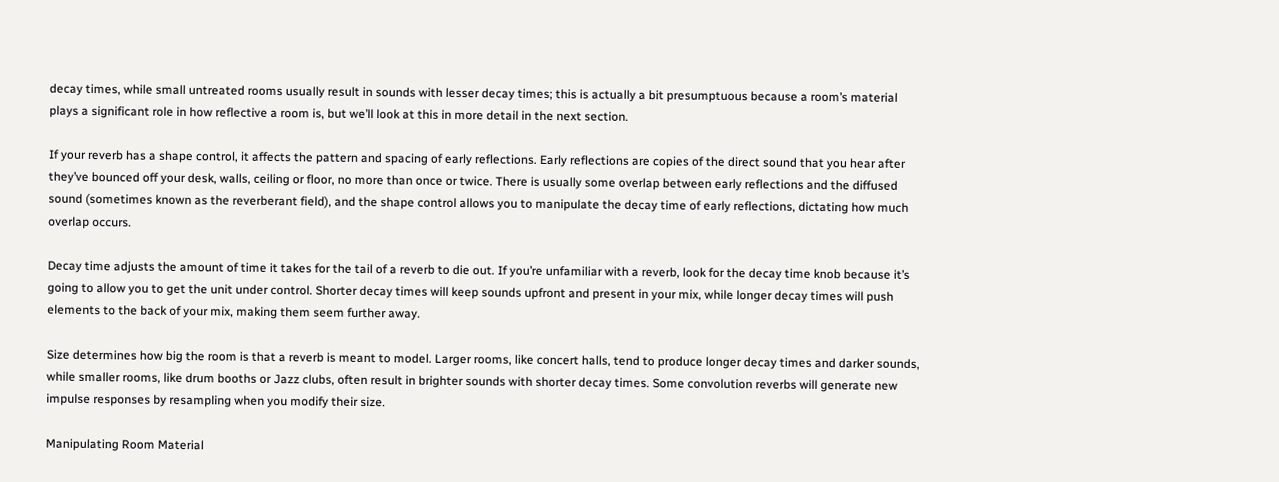decay times, while small untreated rooms usually result in sounds with lesser decay times; this is actually a bit presumptuous because a room’s material plays a significant role in how reflective a room is, but we’ll look at this in more detail in the next section.

If your reverb has a shape control, it affects the pattern and spacing of early reflections. Early reflections are copies of the direct sound that you hear after they’ve bounced off your desk, walls, ceiling or floor, no more than once or twice. There is usually some overlap between early reflections and the diffused sound (sometimes known as the reverberant field), and the shape control allows you to manipulate the decay time of early reflections, dictating how much overlap occurs.

Decay time adjusts the amount of time it takes for the tail of a reverb to die out. If you’re unfamiliar with a reverb, look for the decay time knob because it’s going to allow you to get the unit under control. Shorter decay times will keep sounds upfront and present in your mix, while longer decay times will push elements to the back of your mix, making them seem further away.

Size determines how big the room is that a reverb is meant to model. Larger rooms, like concert halls, tend to produce longer decay times and darker sounds, while smaller rooms, like drum booths or Jazz clubs, often result in brighter sounds with shorter decay times. Some convolution reverbs will generate new impulse responses by resampling when you modify their size.

Manipulating Room Material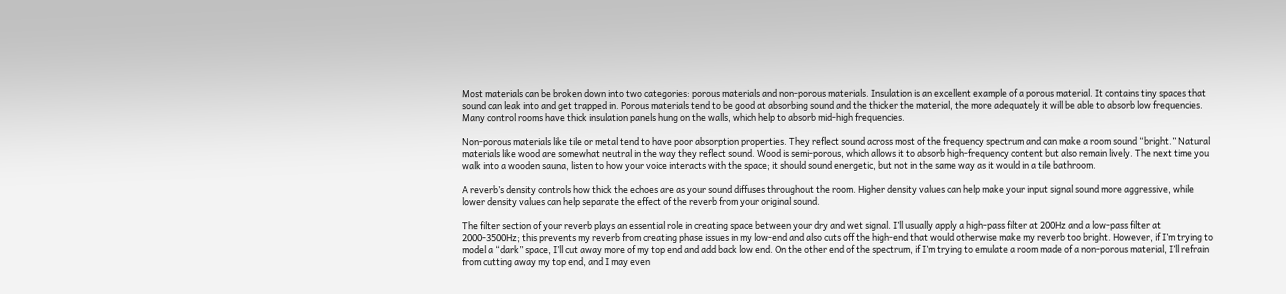Most materials can be broken down into two categories: porous materials and non-porous materials. Insulation is an excellent example of a porous material. It contains tiny spaces that sound can leak into and get trapped in. Porous materials tend to be good at absorbing sound and the thicker the material, the more adequately it will be able to absorb low frequencies. Many control rooms have thick insulation panels hung on the walls, which help to absorb mid-high frequencies.

Non-porous materials like tile or metal tend to have poor absorption properties. They reflect sound across most of the frequency spectrum and can make a room sound “bright.” Natural materials like wood are somewhat neutral in the way they reflect sound. Wood is semi-porous, which allows it to absorb high-frequency content but also remain lively. The next time you walk into a wooden sauna, listen to how your voice interacts with the space; it should sound energetic, but not in the same way as it would in a tile bathroom.

A reverb’s density controls how thick the echoes are as your sound diffuses throughout the room. Higher density values can help make your input signal sound more aggressive, while lower density values can help separate the effect of the reverb from your original sound.

The filter section of your reverb plays an essential role in creating space between your dry and wet signal. I’ll usually apply a high-pass filter at 200Hz and a low-pass filter at 2000-3500Hz; this prevents my reverb from creating phase issues in my low-end and also cuts off the high-end that would otherwise make my reverb too bright. However, if I’m trying to model a “dark” space, I’ll cut away more of my top end and add back low end. On the other end of the spectrum, if I’m trying to emulate a room made of a non-porous material, I’ll refrain from cutting away my top end, and I may even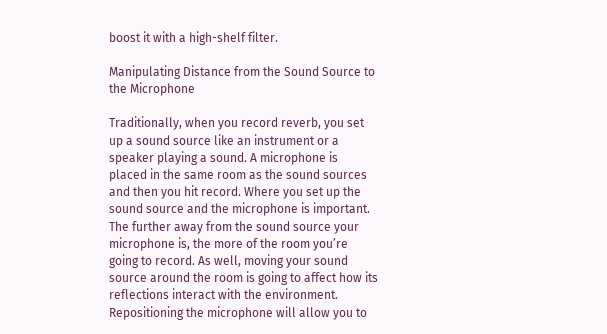boost it with a high-shelf filter.

Manipulating Distance from the Sound Source to the Microphone

Traditionally, when you record reverb, you set up a sound source like an instrument or a speaker playing a sound. A microphone is placed in the same room as the sound sources and then you hit record. Where you set up the sound source and the microphone is important. The further away from the sound source your microphone is, the more of the room you’re going to record. As well, moving your sound source around the room is going to affect how its reflections interact with the environment. Repositioning the microphone will allow you to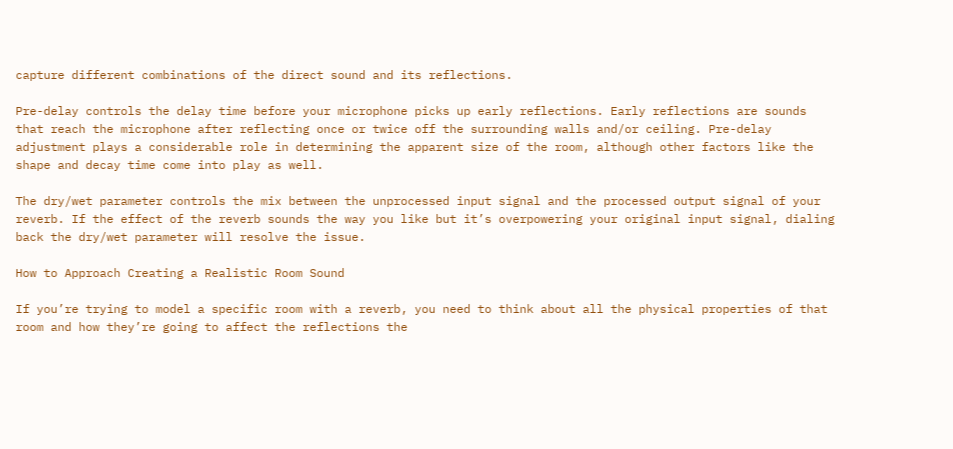capture different combinations of the direct sound and its reflections.

Pre-delay controls the delay time before your microphone picks up early reflections. Early reflections are sounds that reach the microphone after reflecting once or twice off the surrounding walls and/or ceiling. Pre-delay adjustment plays a considerable role in determining the apparent size of the room, although other factors like the shape and decay time come into play as well.

The dry/wet parameter controls the mix between the unprocessed input signal and the processed output signal of your reverb. If the effect of the reverb sounds the way you like but it’s overpowering your original input signal, dialing back the dry/wet parameter will resolve the issue.

How to Approach Creating a Realistic Room Sound

If you’re trying to model a specific room with a reverb, you need to think about all the physical properties of that room and how they’re going to affect the reflections the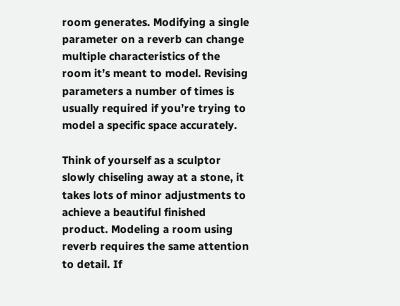room generates. Modifying a single parameter on a reverb can change multiple characteristics of the room it’s meant to model. Revising parameters a number of times is usually required if you’re trying to model a specific space accurately.

Think of yourself as a sculptor slowly chiseling away at a stone, it takes lots of minor adjustments to achieve a beautiful finished product. Modeling a room using reverb requires the same attention to detail. If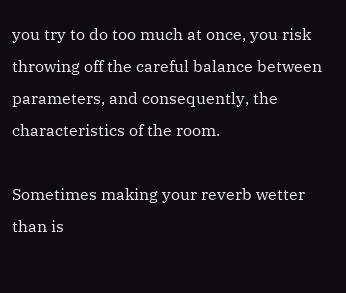you try to do too much at once, you risk throwing off the careful balance between parameters, and consequently, the characteristics of the room.

Sometimes making your reverb wetter than is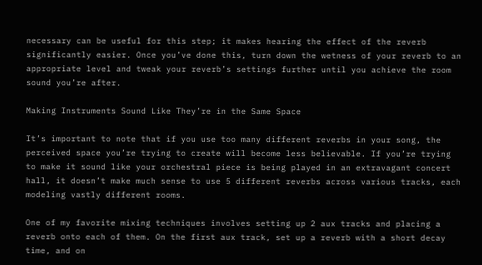necessary can be useful for this step; it makes hearing the effect of the reverb significantly easier. Once you’ve done this, turn down the wetness of your reverb to an appropriate level and tweak your reverb’s settings further until you achieve the room sound you’re after.

Making Instruments Sound Like They’re in the Same Space

It’s important to note that if you use too many different reverbs in your song, the perceived space you’re trying to create will become less believable. If you’re trying to make it sound like your orchestral piece is being played in an extravagant concert hall, it doesn’t make much sense to use 5 different reverbs across various tracks, each modeling vastly different rooms.

One of my favorite mixing techniques involves setting up 2 aux tracks and placing a reverb onto each of them. On the first aux track, set up a reverb with a short decay time, and on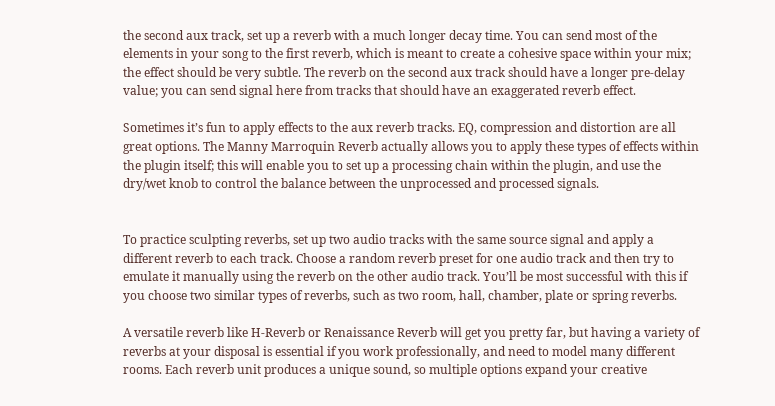the second aux track, set up a reverb with a much longer decay time. You can send most of the elements in your song to the first reverb, which is meant to create a cohesive space within your mix; the effect should be very subtle. The reverb on the second aux track should have a longer pre-delay value; you can send signal here from tracks that should have an exaggerated reverb effect.

Sometimes it’s fun to apply effects to the aux reverb tracks. EQ, compression and distortion are all great options. The Manny Marroquin Reverb actually allows you to apply these types of effects within the plugin itself; this will enable you to set up a processing chain within the plugin, and use the dry/wet knob to control the balance between the unprocessed and processed signals.


To practice sculpting reverbs, set up two audio tracks with the same source signal and apply a different reverb to each track. Choose a random reverb preset for one audio track and then try to emulate it manually using the reverb on the other audio track. You’ll be most successful with this if you choose two similar types of reverbs, such as two room, hall, chamber, plate or spring reverbs.

A versatile reverb like H-Reverb or Renaissance Reverb will get you pretty far, but having a variety of reverbs at your disposal is essential if you work professionally, and need to model many different rooms. Each reverb unit produces a unique sound, so multiple options expand your creative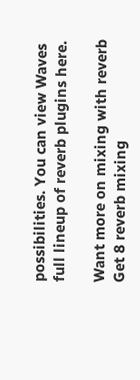possibilities. You can view Waves full lineup of reverb plugins here.

Want more on mixing with reverb Get 8 reverb mixing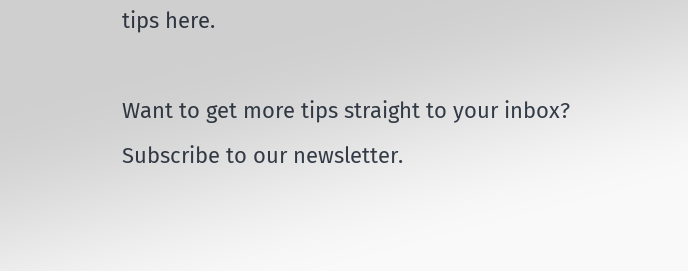tips here.

Want to get more tips straight to your inbox? Subscribe to our newsletter.